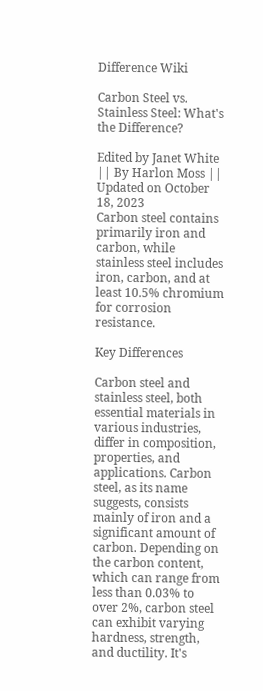Difference Wiki

Carbon Steel vs. Stainless Steel: What's the Difference?

Edited by Janet White || By Harlon Moss || Updated on October 18, 2023
Carbon steel contains primarily iron and carbon, while stainless steel includes iron, carbon, and at least 10.5% chromium for corrosion resistance.

Key Differences

Carbon steel and stainless steel, both essential materials in various industries, differ in composition, properties, and applications. Carbon steel, as its name suggests, consists mainly of iron and a significant amount of carbon. Depending on the carbon content, which can range from less than 0.03% to over 2%, carbon steel can exhibit varying hardness, strength, and ductility. It's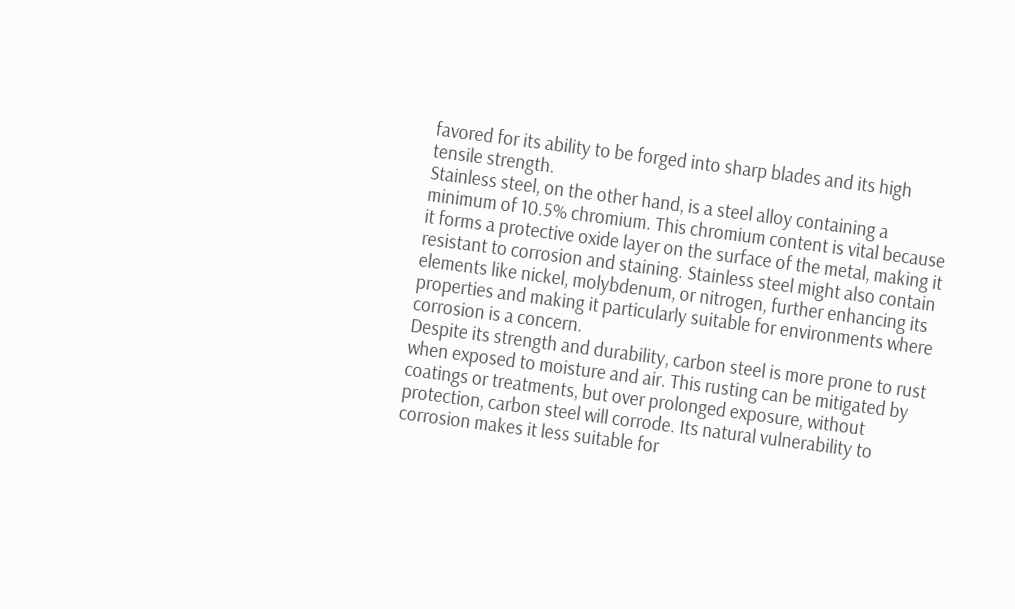favored for its ability to be forged into sharp blades and its high tensile strength.
Stainless steel, on the other hand, is a steel alloy containing a minimum of 10.5% chromium. This chromium content is vital because it forms a protective oxide layer on the surface of the metal, making it resistant to corrosion and staining. Stainless steel might also contain elements like nickel, molybdenum, or nitrogen, further enhancing its properties and making it particularly suitable for environments where corrosion is a concern.
Despite its strength and durability, carbon steel is more prone to rust when exposed to moisture and air. This rusting can be mitigated by coatings or treatments, but over prolonged exposure, without protection, carbon steel will corrode. Its natural vulnerability to corrosion makes it less suitable for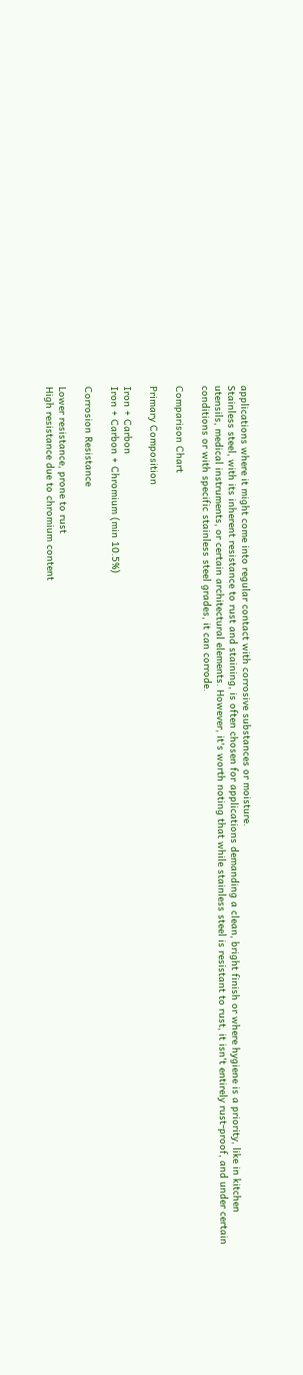applications where it might come into regular contact with corrosive substances or moisture.
Stainless steel, with its inherent resistance to rust and staining, is often chosen for applications demanding a clean, bright finish or where hygiene is a priority, like in kitchen utensils, medical instruments, or certain architectural elements. However, it's worth noting that while stainless steel is resistant to rust, it isn't entirely rust-proof, and under certain conditions or with specific stainless steel grades, it can corrode.

Comparison Chart

Primary Composition

Iron + Carbon
Iron + Carbon + Chromium (min 10.5%)

Corrosion Resistance

Lower resistance, prone to rust
High resistance due to chromium content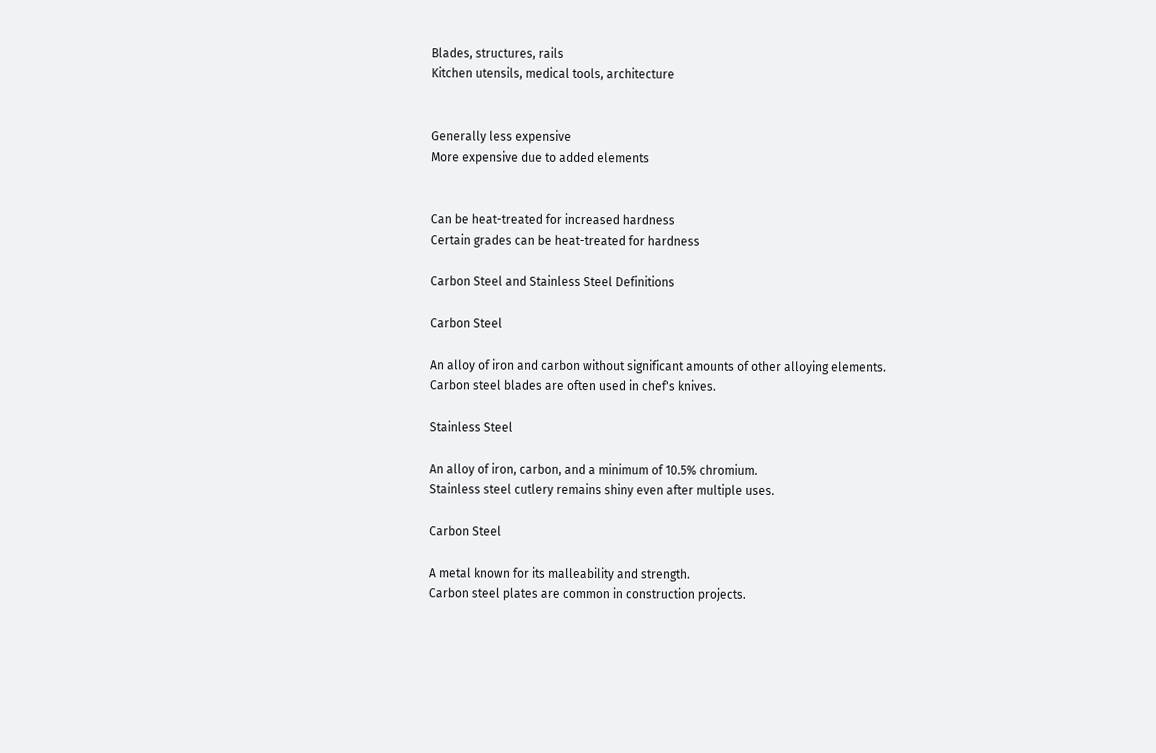Blades, structures, rails
Kitchen utensils, medical tools, architecture


Generally less expensive
More expensive due to added elements


Can be heat-treated for increased hardness
Certain grades can be heat-treated for hardness

Carbon Steel and Stainless Steel Definitions

Carbon Steel

An alloy of iron and carbon without significant amounts of other alloying elements.
Carbon steel blades are often used in chef's knives.

Stainless Steel

An alloy of iron, carbon, and a minimum of 10.5% chromium.
Stainless steel cutlery remains shiny even after multiple uses.

Carbon Steel

A metal known for its malleability and strength.
Carbon steel plates are common in construction projects.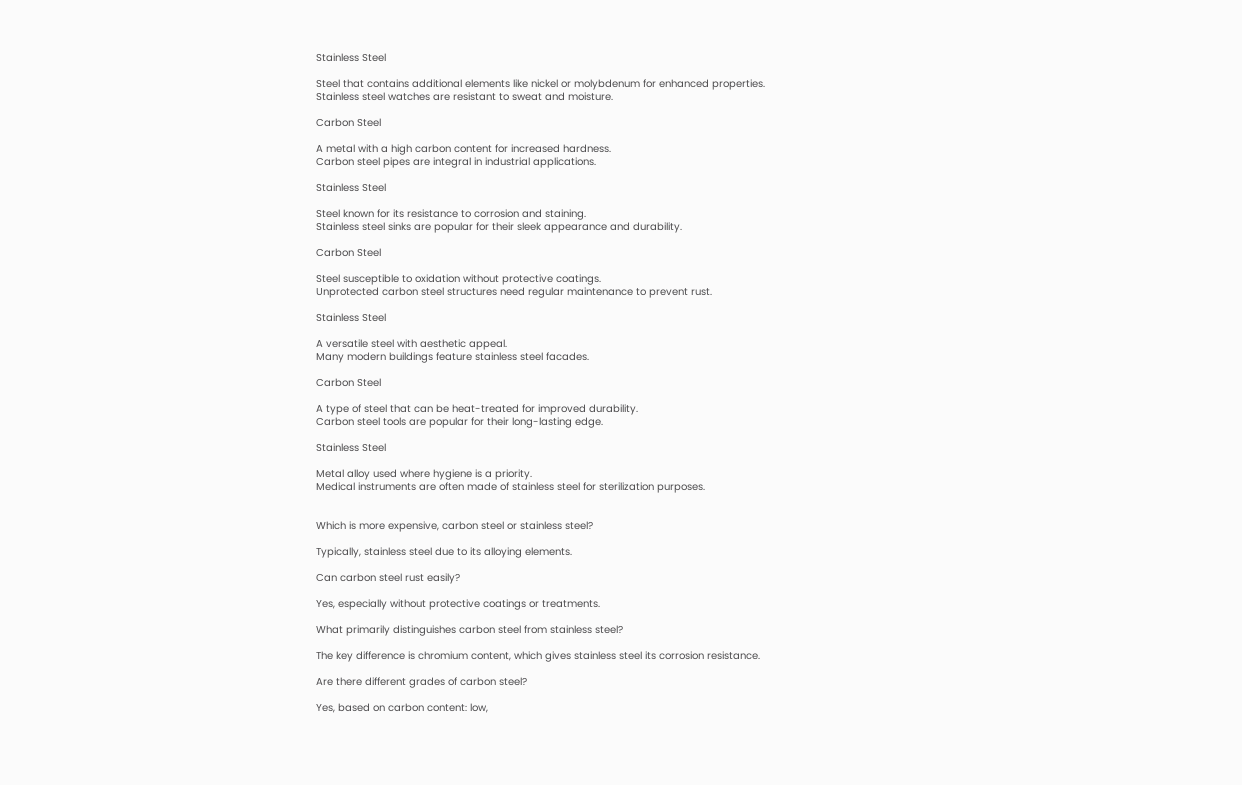Stainless Steel

Steel that contains additional elements like nickel or molybdenum for enhanced properties.
Stainless steel watches are resistant to sweat and moisture.

Carbon Steel

A metal with a high carbon content for increased hardness.
Carbon steel pipes are integral in industrial applications.

Stainless Steel

Steel known for its resistance to corrosion and staining.
Stainless steel sinks are popular for their sleek appearance and durability.

Carbon Steel

Steel susceptible to oxidation without protective coatings.
Unprotected carbon steel structures need regular maintenance to prevent rust.

Stainless Steel

A versatile steel with aesthetic appeal.
Many modern buildings feature stainless steel facades.

Carbon Steel

A type of steel that can be heat-treated for improved durability.
Carbon steel tools are popular for their long-lasting edge.

Stainless Steel

Metal alloy used where hygiene is a priority.
Medical instruments are often made of stainless steel for sterilization purposes.


Which is more expensive, carbon steel or stainless steel?

Typically, stainless steel due to its alloying elements.

Can carbon steel rust easily?

Yes, especially without protective coatings or treatments.

What primarily distinguishes carbon steel from stainless steel?

The key difference is chromium content, which gives stainless steel its corrosion resistance.

Are there different grades of carbon steel?

Yes, based on carbon content: low,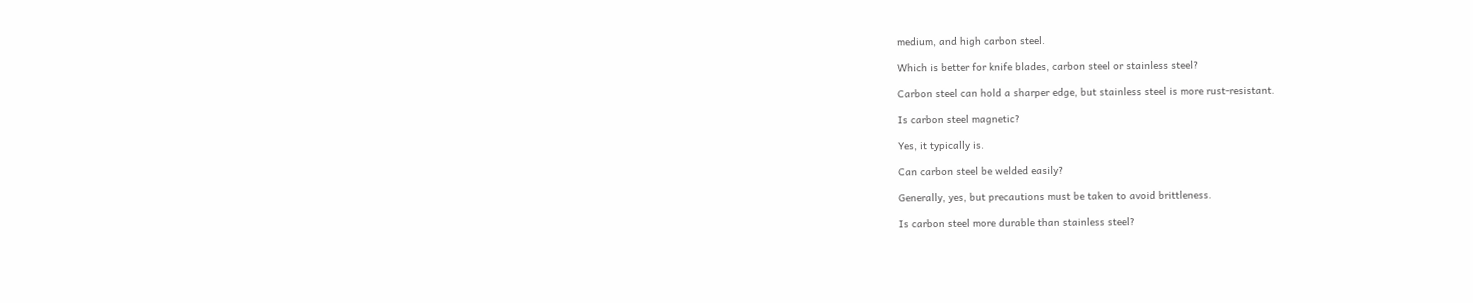medium, and high carbon steel.

Which is better for knife blades, carbon steel or stainless steel?

Carbon steel can hold a sharper edge, but stainless steel is more rust-resistant.

Is carbon steel magnetic?

Yes, it typically is.

Can carbon steel be welded easily?

Generally, yes, but precautions must be taken to avoid brittleness.

Is carbon steel more durable than stainless steel?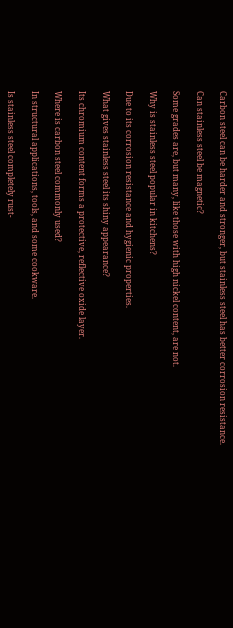Carbon steel can be harder and stronger, but stainless steel has better corrosion resistance.

Can stainless steel be magnetic?

Some grades are, but many, like those with high nickel content, are not.

Why is stainless steel popular in kitchens?

Due to its corrosion resistance and hygienic properties.

What gives stainless steel its shiny appearance?

Its chromium content forms a protective, reflective oxide layer.

Where is carbon steel commonly used?

In structural applications, tools, and some cookware.

Is stainless steel completely rust-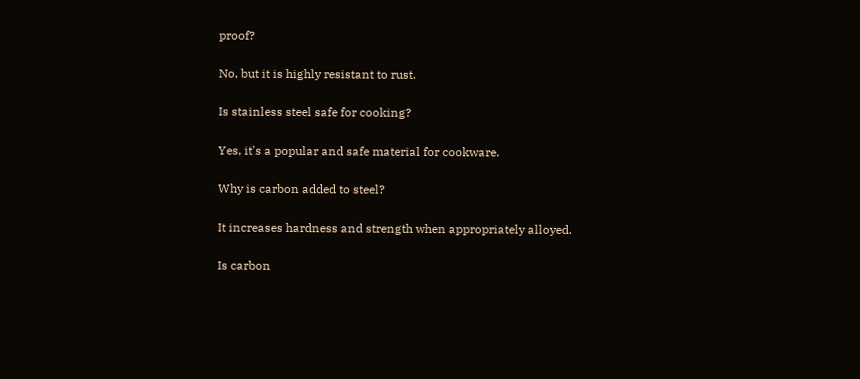proof?

No, but it is highly resistant to rust.

Is stainless steel safe for cooking?

Yes, it's a popular and safe material for cookware.

Why is carbon added to steel?

It increases hardness and strength when appropriately alloyed.

Is carbon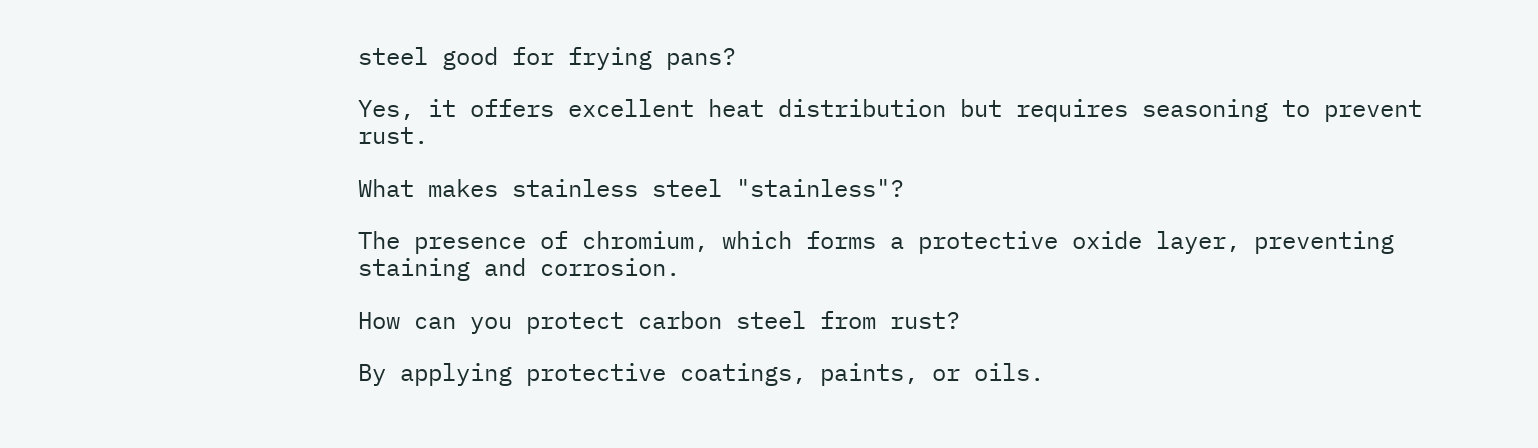steel good for frying pans?

Yes, it offers excellent heat distribution but requires seasoning to prevent rust.

What makes stainless steel "stainless"?

The presence of chromium, which forms a protective oxide layer, preventing staining and corrosion.

How can you protect carbon steel from rust?

By applying protective coatings, paints, or oils.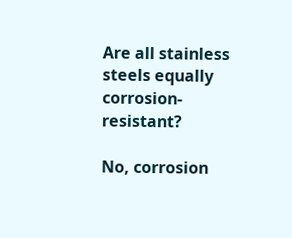Are all stainless steels equally corrosion-resistant?

No, corrosion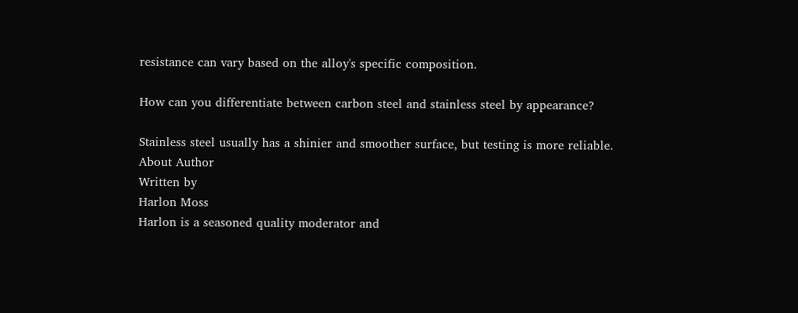resistance can vary based on the alloy's specific composition.

How can you differentiate between carbon steel and stainless steel by appearance?

Stainless steel usually has a shinier and smoother surface, but testing is more reliable.
About Author
Written by
Harlon Moss
Harlon is a seasoned quality moderator and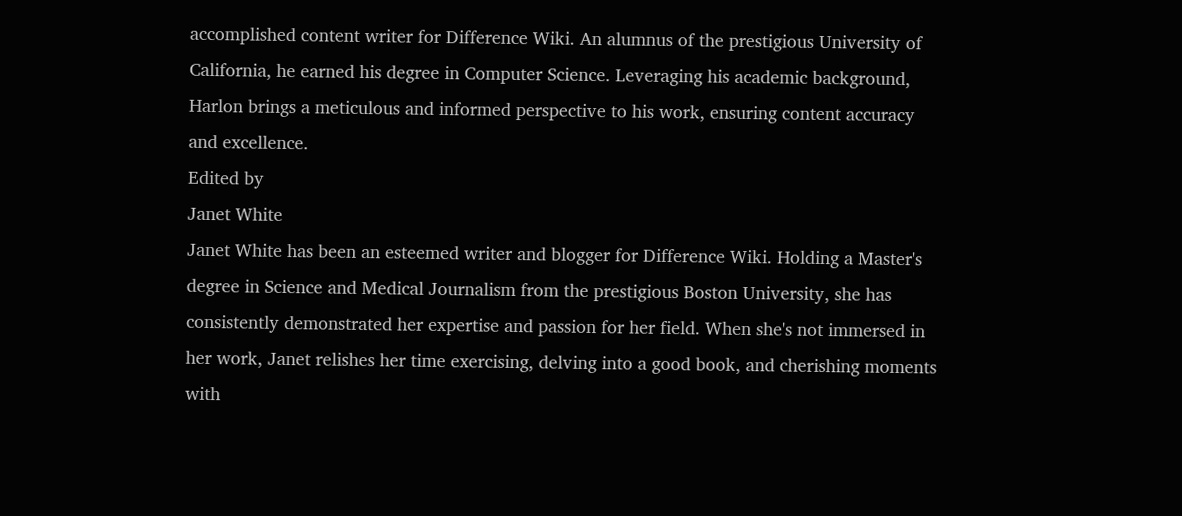accomplished content writer for Difference Wiki. An alumnus of the prestigious University of California, he earned his degree in Computer Science. Leveraging his academic background, Harlon brings a meticulous and informed perspective to his work, ensuring content accuracy and excellence.
Edited by
Janet White
Janet White has been an esteemed writer and blogger for Difference Wiki. Holding a Master's degree in Science and Medical Journalism from the prestigious Boston University, she has consistently demonstrated her expertise and passion for her field. When she's not immersed in her work, Janet relishes her time exercising, delving into a good book, and cherishing moments with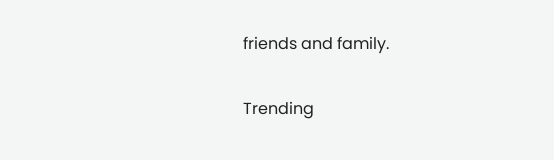friends and family.

Trending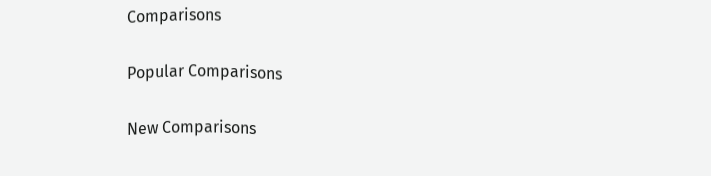Comparisons

Popular Comparisons

New Comparisons